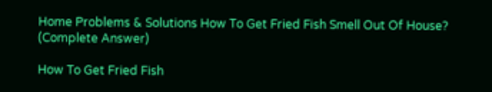Home Problems & Solutions How To Get Fried Fish Smell Out Of House? (Complete Answer)

How To Get Fried Fish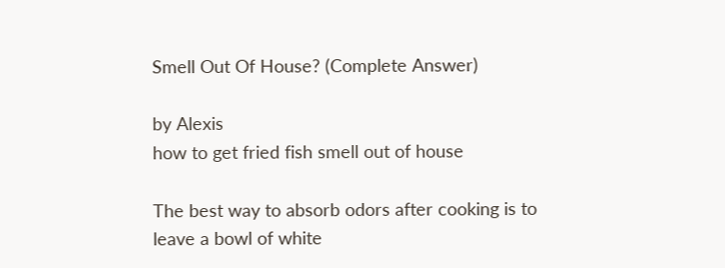Smell Out Of House? (Complete Answer)

by Alexis
how to get fried fish smell out of house

The best way to absorb odors after cooking is to leave a bowl of white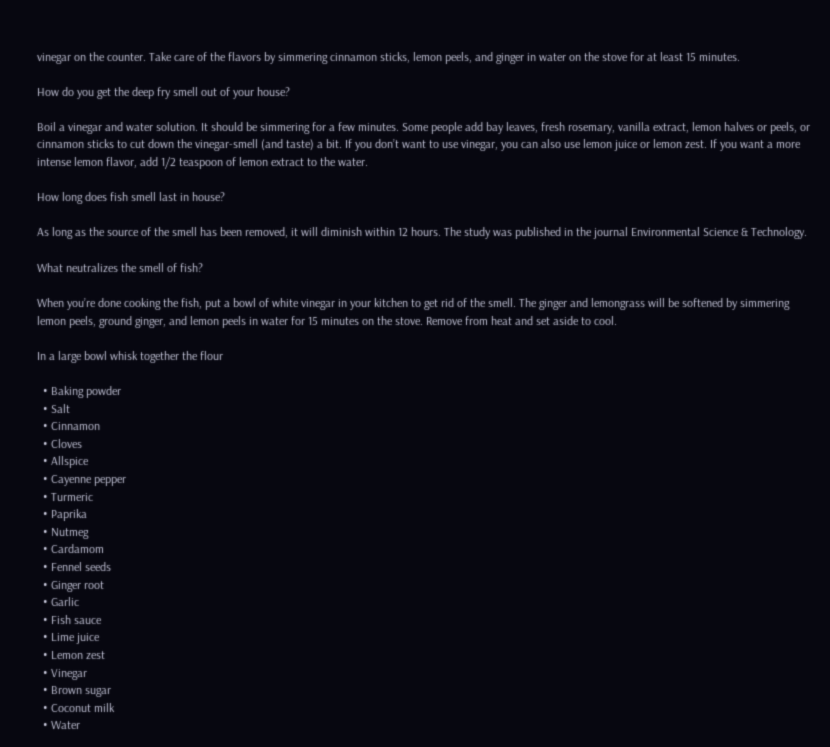vinegar on the counter. Take care of the flavors by simmering cinnamon sticks, lemon peels, and ginger in water on the stove for at least 15 minutes.

How do you get the deep fry smell out of your house?

Boil a vinegar and water solution. It should be simmering for a few minutes. Some people add bay leaves, fresh rosemary, vanilla extract, lemon halves or peels, or cinnamon sticks to cut down the vinegar-smell (and taste) a bit. If you don’t want to use vinegar, you can also use lemon juice or lemon zest. If you want a more intense lemon flavor, add 1/2 teaspoon of lemon extract to the water.

How long does fish smell last in house?

As long as the source of the smell has been removed, it will diminish within 12 hours. The study was published in the journal Environmental Science & Technology.

What neutralizes the smell of fish?

When you’re done cooking the fish, put a bowl of white vinegar in your kitchen to get rid of the smell. The ginger and lemongrass will be softened by simmering lemon peels, ground ginger, and lemon peels in water for 15 minutes on the stove. Remove from heat and set aside to cool.

In a large bowl whisk together the flour

  • Baking powder
  • Salt
  • Cinnamon
  • Cloves
  • Allspice
  • Cayenne pepper
  • Turmeric
  • Paprika
  • Nutmeg
  • Cardamom
  • Fennel seeds
  • Ginger root
  • Garlic
  • Fish sauce
  • Lime juice
  • Lemon zest
  • Vinegar
  • Brown sugar
  • Coconut milk
  • Water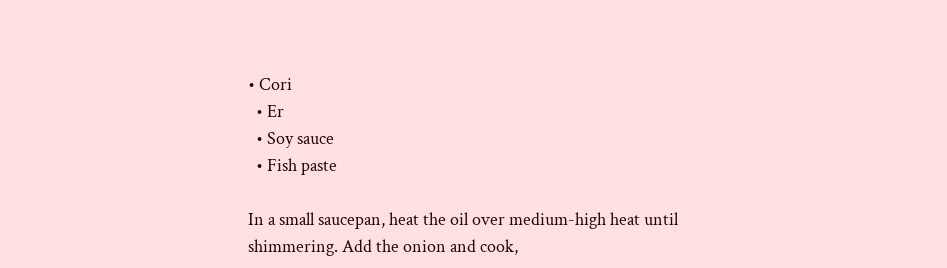• Cori
  • Er
  • Soy sauce
  • Fish paste

In a small saucepan, heat the oil over medium-high heat until shimmering. Add the onion and cook,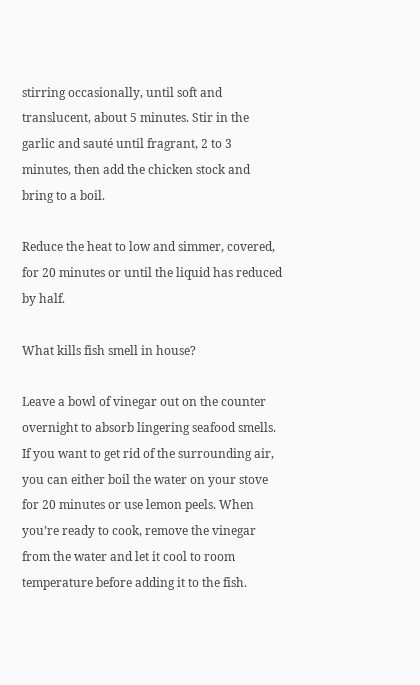stirring occasionally, until soft and translucent, about 5 minutes. Stir in the garlic and sauté until fragrant, 2 to 3 minutes, then add the chicken stock and bring to a boil.

Reduce the heat to low and simmer, covered, for 20 minutes or until the liquid has reduced by half.

What kills fish smell in house?

Leave a bowl of vinegar out on the counter overnight to absorb lingering seafood smells. If you want to get rid of the surrounding air, you can either boil the water on your stove for 20 minutes or use lemon peels. When you’re ready to cook, remove the vinegar from the water and let it cool to room temperature before adding it to the fish.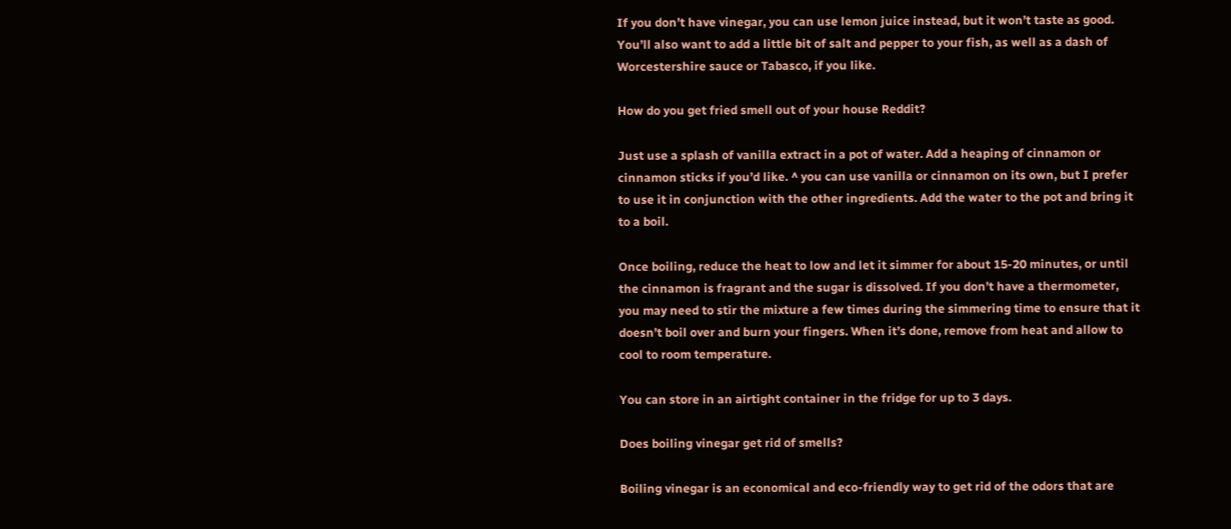If you don’t have vinegar, you can use lemon juice instead, but it won’t taste as good. You’ll also want to add a little bit of salt and pepper to your fish, as well as a dash of Worcestershire sauce or Tabasco, if you like.

How do you get fried smell out of your house Reddit?

Just use a splash of vanilla extract in a pot of water. Add a heaping of cinnamon or cinnamon sticks if you’d like. ^ you can use vanilla or cinnamon on its own, but I prefer to use it in conjunction with the other ingredients. Add the water to the pot and bring it to a boil.

Once boiling, reduce the heat to low and let it simmer for about 15-20 minutes, or until the cinnamon is fragrant and the sugar is dissolved. If you don’t have a thermometer, you may need to stir the mixture a few times during the simmering time to ensure that it doesn’t boil over and burn your fingers. When it’s done, remove from heat and allow to cool to room temperature.

You can store in an airtight container in the fridge for up to 3 days.

Does boiling vinegar get rid of smells?

Boiling vinegar is an economical and eco-friendly way to get rid of the odors that are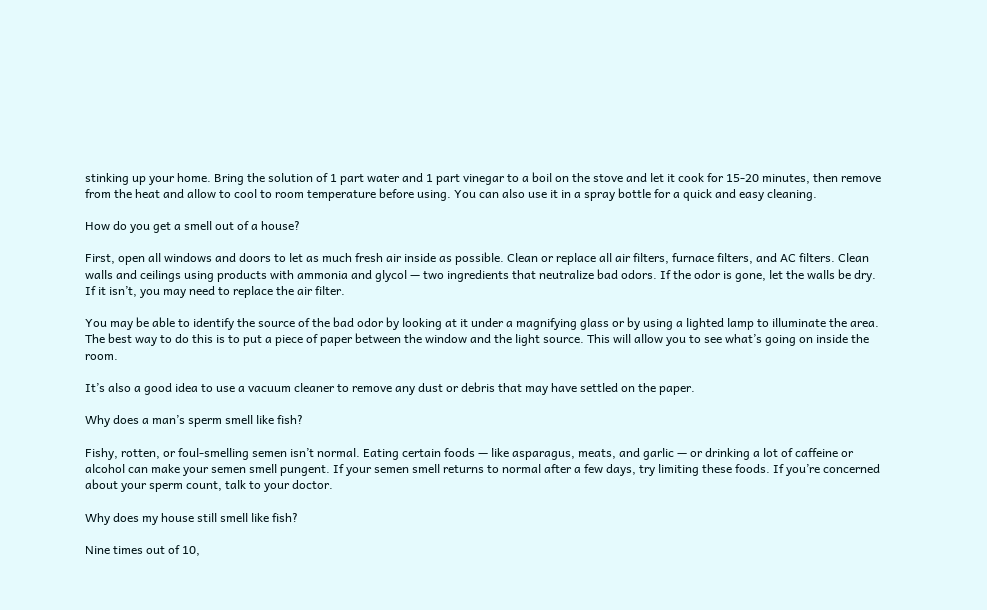stinking up your home. Bring the solution of 1 part water and 1 part vinegar to a boil on the stove and let it cook for 15-20 minutes, then remove from the heat and allow to cool to room temperature before using. You can also use it in a spray bottle for a quick and easy cleaning.

How do you get a smell out of a house?

First, open all windows and doors to let as much fresh air inside as possible. Clean or replace all air filters, furnace filters, and AC filters. Clean walls and ceilings using products with ammonia and glycol — two ingredients that neutralize bad odors. If the odor is gone, let the walls be dry. If it isn’t, you may need to replace the air filter.

You may be able to identify the source of the bad odor by looking at it under a magnifying glass or by using a lighted lamp to illuminate the area. The best way to do this is to put a piece of paper between the window and the light source. This will allow you to see what’s going on inside the room.

It’s also a good idea to use a vacuum cleaner to remove any dust or debris that may have settled on the paper.

Why does a man’s sperm smell like fish?

Fishy, rotten, or foul-smelling semen isn’t normal. Eating certain foods — like asparagus, meats, and garlic — or drinking a lot of caffeine or alcohol can make your semen smell pungent. If your semen smell returns to normal after a few days, try limiting these foods. If you’re concerned about your sperm count, talk to your doctor.

Why does my house still smell like fish?

Nine times out of 10,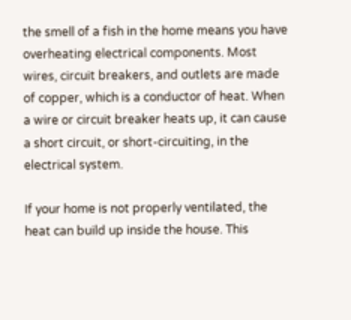the smell of a fish in the home means you have overheating electrical components. Most wires, circuit breakers, and outlets are made of copper, which is a conductor of heat. When a wire or circuit breaker heats up, it can cause a short circuit, or short-circuiting, in the electrical system.

If your home is not properly ventilated, the heat can build up inside the house. This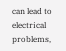can lead to electrical problems,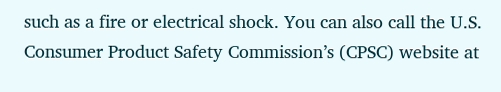such as a fire or electrical shock. You can also call the U.S. Consumer Product Safety Commission’s (CPSC) website at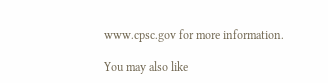www.cpsc.gov for more information.

You may also like